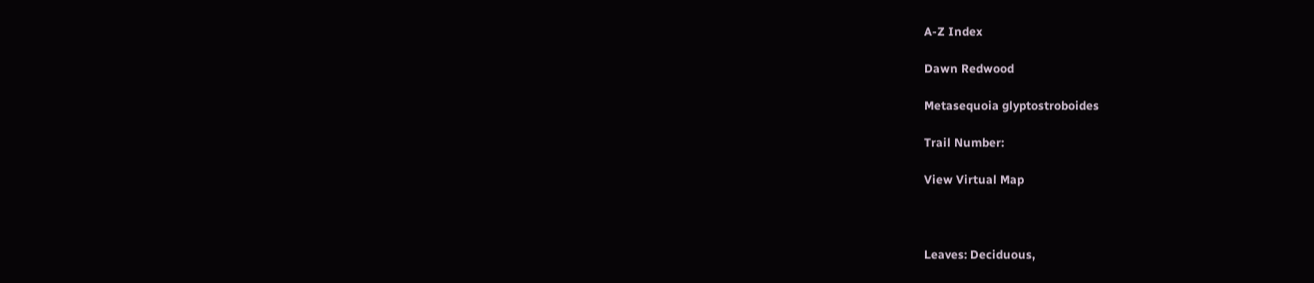A-Z Index

Dawn Redwood

Metasequoia glyptostroboides

Trail Number:

View Virtual Map



Leaves: Deciduous,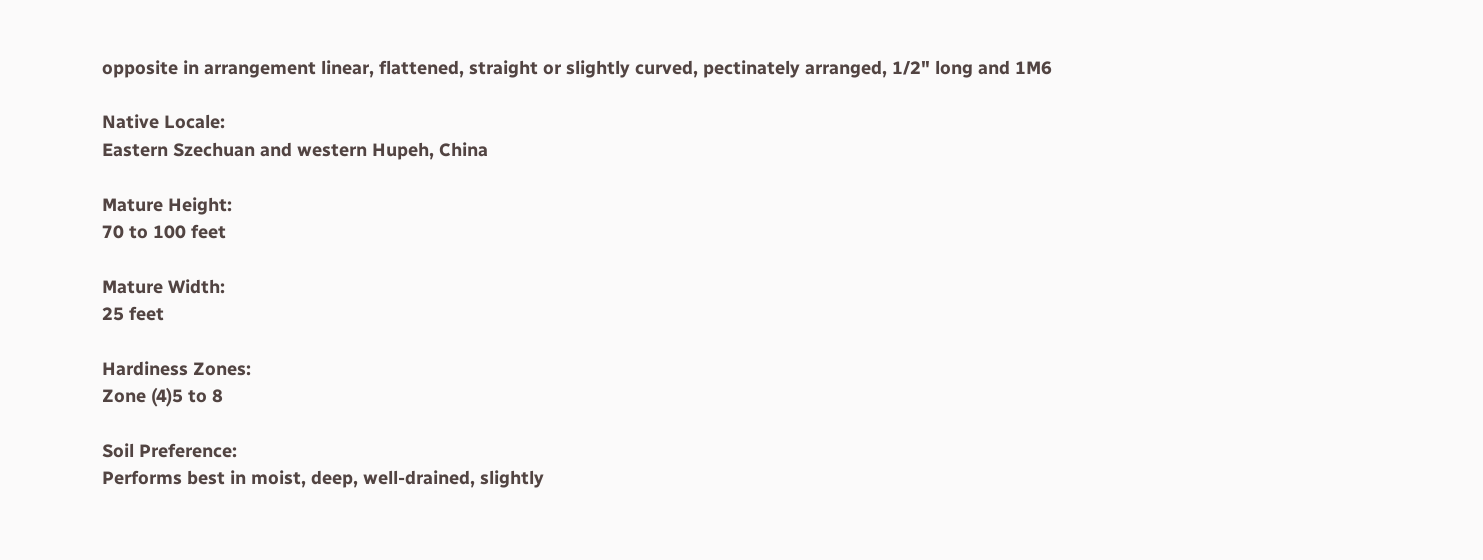opposite in arrangement linear, flattened, straight or slightly curved, pectinately arranged, 1/2" long and 1M6

Native Locale:
Eastern Szechuan and western Hupeh, China

Mature Height:
70 to 100 feet

Mature Width:
25 feet

Hardiness Zones:
Zone (4)5 to 8

Soil Preference:
Performs best in moist, deep, well-drained, slightly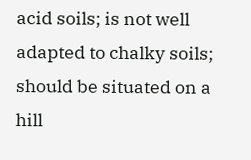acid soils; is not well adapted to chalky soils; should be situated on a hill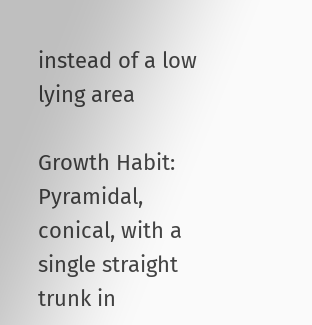instead of a low lying area

Growth Habit:
Pyramidal, conical, with a single straight trunk in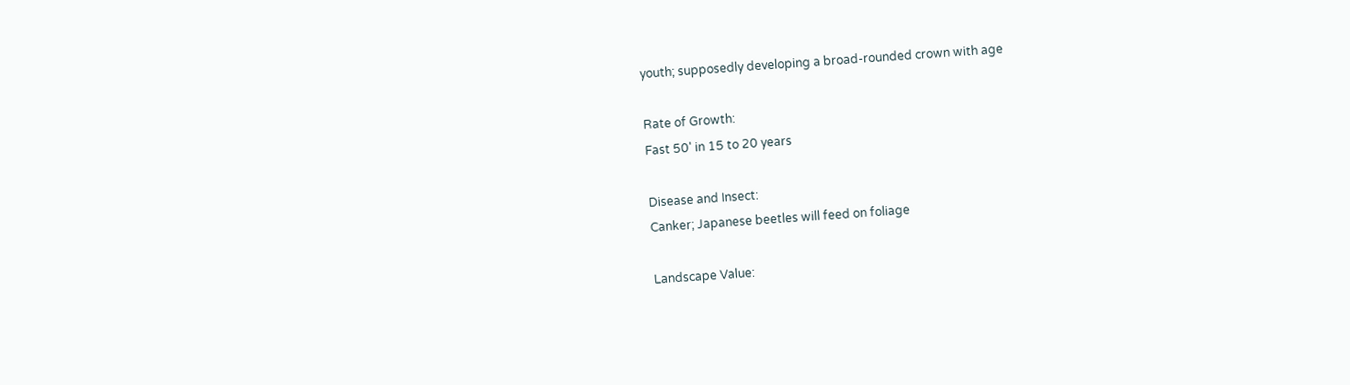youth; supposedly developing a broad-rounded crown with age

Rate of Growth:
Fast 50' in 15 to 20 years

Disease and Insect:
Canker; Japanese beetles will feed on foliage

Landscape Value: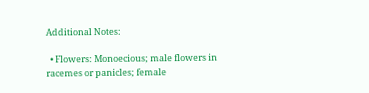Additional Notes:

  • Flowers: Monoecious; male flowers in racemes or panicles; female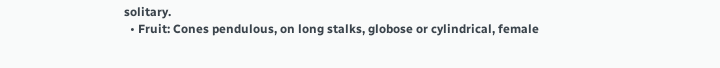solitary.
  • Fruit: Cones pendulous, on long stalks, globose or cylindrical, female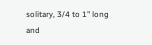solitary, 3/4 to 1" long and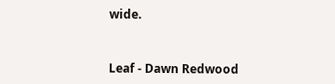wide.


Leaf - Dawn Redwood